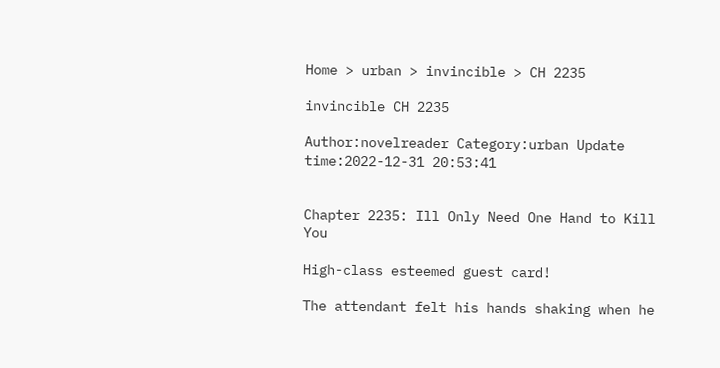Home > urban > invincible > CH 2235

invincible CH 2235

Author:novelreader Category:urban Update time:2022-12-31 20:53:41


Chapter 2235: Ill Only Need One Hand to Kill You

High-class esteemed guest card!

The attendant felt his hands shaking when he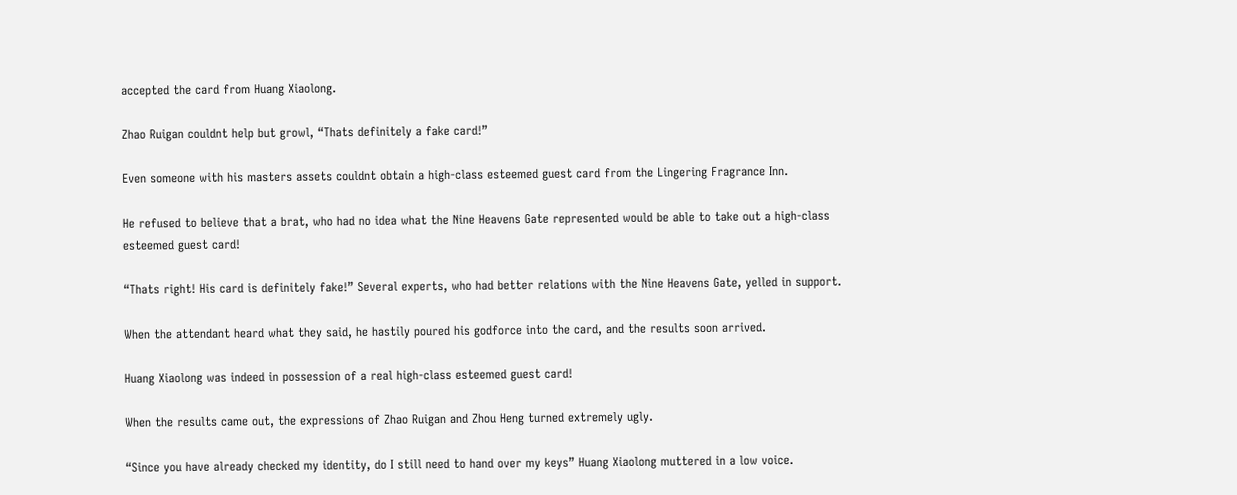accepted the card from Huang Xiaolong.

Zhao Ruigan couldnt help but growl, “Thats definitely a fake card!”

Even someone with his masters assets couldnt obtain a high-class esteemed guest card from the Lingering Fragrance Inn.

He refused to believe that a brat, who had no idea what the Nine Heavens Gate represented would be able to take out a high-class esteemed guest card!

“Thats right! His card is definitely fake!” Several experts, who had better relations with the Nine Heavens Gate, yelled in support.

When the attendant heard what they said, he hastily poured his godforce into the card, and the results soon arrived.

Huang Xiaolong was indeed in possession of a real high-class esteemed guest card!

When the results came out, the expressions of Zhao Ruigan and Zhou Heng turned extremely ugly.

“Since you have already checked my identity, do I still need to hand over my keys” Huang Xiaolong muttered in a low voice.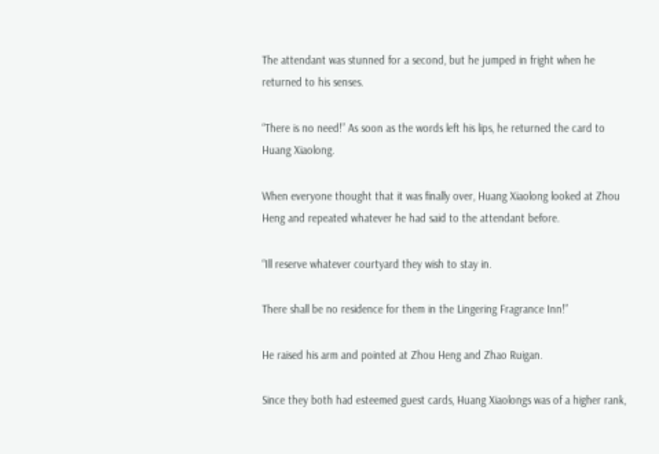The attendant was stunned for a second, but he jumped in fright when he returned to his senses.

“There is no need!” As soon as the words left his lips, he returned the card to Huang Xiaolong.

When everyone thought that it was finally over, Huang Xiaolong looked at Zhou Heng and repeated whatever he had said to the attendant before.

“Ill reserve whatever courtyard they wish to stay in.

There shall be no residence for them in the Lingering Fragrance Inn!”

He raised his arm and pointed at Zhou Heng and Zhao Ruigan.

Since they both had esteemed guest cards, Huang Xiaolongs was of a higher rank,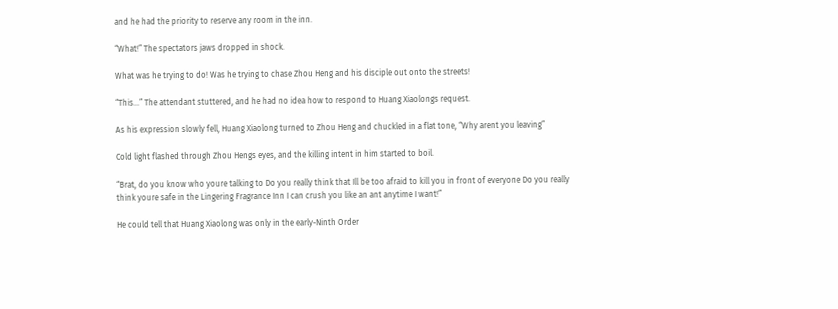and he had the priority to reserve any room in the inn.

“What!” The spectators jaws dropped in shock.

What was he trying to do! Was he trying to chase Zhou Heng and his disciple out onto the streets!

“This…” The attendant stuttered, and he had no idea how to respond to Huang Xiaolongs request.

As his expression slowly fell, Huang Xiaolong turned to Zhou Heng and chuckled in a flat tone, “Why arent you leaving”

Cold light flashed through Zhou Hengs eyes, and the killing intent in him started to boil.

“Brat, do you know who youre talking to Do you really think that Ill be too afraid to kill you in front of everyone Do you really think youre safe in the Lingering Fragrance Inn I can crush you like an ant anytime I want!”

He could tell that Huang Xiaolong was only in the early-Ninth Order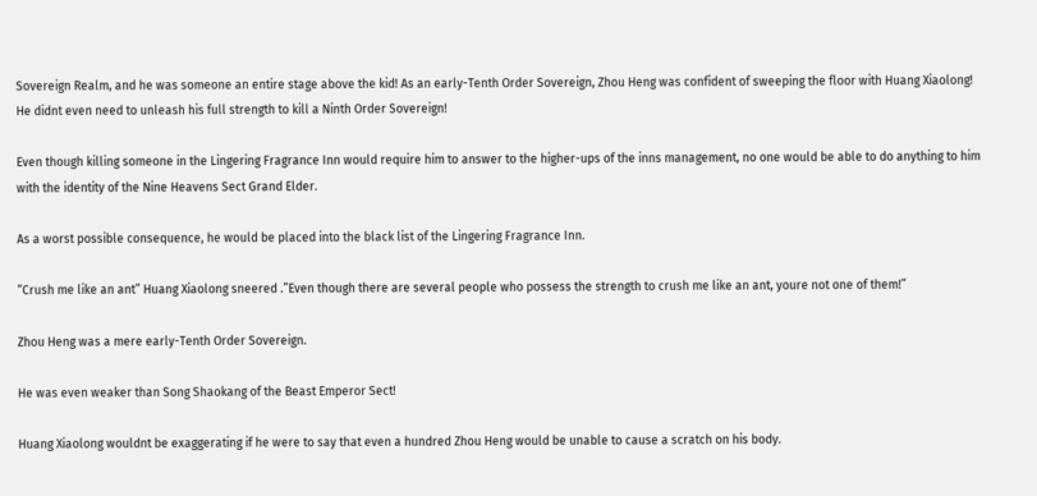Sovereign Realm, and he was someone an entire stage above the kid! As an early-Tenth Order Sovereign, Zhou Heng was confident of sweeping the floor with Huang Xiaolong! He didnt even need to unleash his full strength to kill a Ninth Order Sovereign!

Even though killing someone in the Lingering Fragrance Inn would require him to answer to the higher-ups of the inns management, no one would be able to do anything to him with the identity of the Nine Heavens Sect Grand Elder.

As a worst possible consequence, he would be placed into the black list of the Lingering Fragrance Inn.

“Crush me like an ant” Huang Xiaolong sneered .”Even though there are several people who possess the strength to crush me like an ant, youre not one of them!”

Zhou Heng was a mere early-Tenth Order Sovereign.

He was even weaker than Song Shaokang of the Beast Emperor Sect!

Huang Xiaolong wouldnt be exaggerating if he were to say that even a hundred Zhou Heng would be unable to cause a scratch on his body.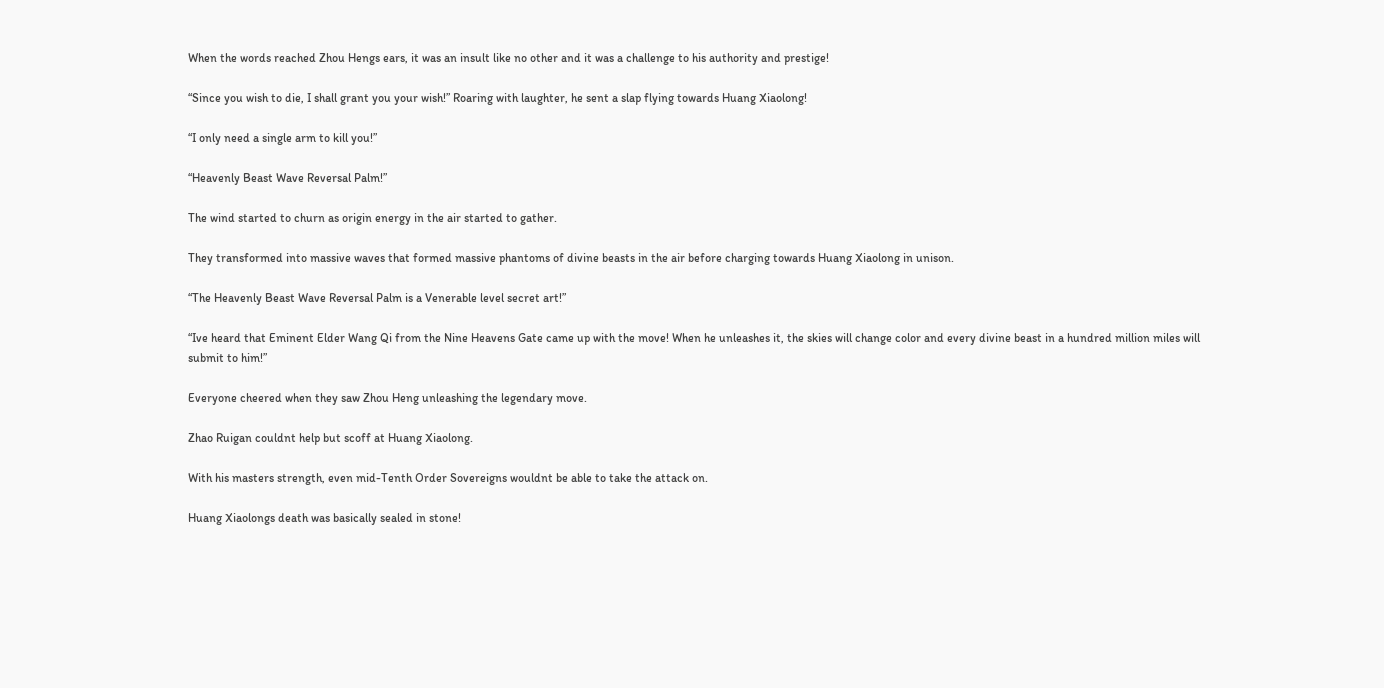When the words reached Zhou Hengs ears, it was an insult like no other and it was a challenge to his authority and prestige!

“Since you wish to die, I shall grant you your wish!” Roaring with laughter, he sent a slap flying towards Huang Xiaolong!

“I only need a single arm to kill you!”

“Heavenly Beast Wave Reversal Palm!”

The wind started to churn as origin energy in the air started to gather.

They transformed into massive waves that formed massive phantoms of divine beasts in the air before charging towards Huang Xiaolong in unison.

“The Heavenly Beast Wave Reversal Palm is a Venerable level secret art!”

“Ive heard that Eminent Elder Wang Qi from the Nine Heavens Gate came up with the move! When he unleashes it, the skies will change color and every divine beast in a hundred million miles will submit to him!”

Everyone cheered when they saw Zhou Heng unleashing the legendary move.

Zhao Ruigan couldnt help but scoff at Huang Xiaolong.

With his masters strength, even mid-Tenth Order Sovereigns wouldnt be able to take the attack on.

Huang Xiaolongs death was basically sealed in stone!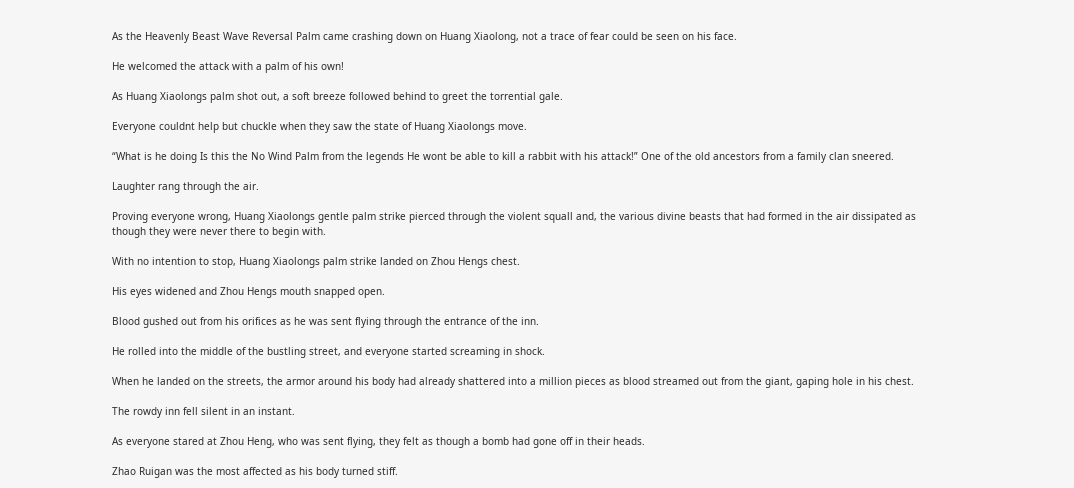As the Heavenly Beast Wave Reversal Palm came crashing down on Huang Xiaolong, not a trace of fear could be seen on his face.

He welcomed the attack with a palm of his own!

As Huang Xiaolongs palm shot out, a soft breeze followed behind to greet the torrential gale.

Everyone couldnt help but chuckle when they saw the state of Huang Xiaolongs move.

“What is he doing Is this the No Wind Palm from the legends He wont be able to kill a rabbit with his attack!” One of the old ancestors from a family clan sneered.

Laughter rang through the air.

Proving everyone wrong, Huang Xiaolongs gentle palm strike pierced through the violent squall and, the various divine beasts that had formed in the air dissipated as though they were never there to begin with.

With no intention to stop, Huang Xiaolongs palm strike landed on Zhou Hengs chest.

His eyes widened and Zhou Hengs mouth snapped open.

Blood gushed out from his orifices as he was sent flying through the entrance of the inn.

He rolled into the middle of the bustling street, and everyone started screaming in shock.

When he landed on the streets, the armor around his body had already shattered into a million pieces as blood streamed out from the giant, gaping hole in his chest.

The rowdy inn fell silent in an instant.

As everyone stared at Zhou Heng, who was sent flying, they felt as though a bomb had gone off in their heads.

Zhao Ruigan was the most affected as his body turned stiff.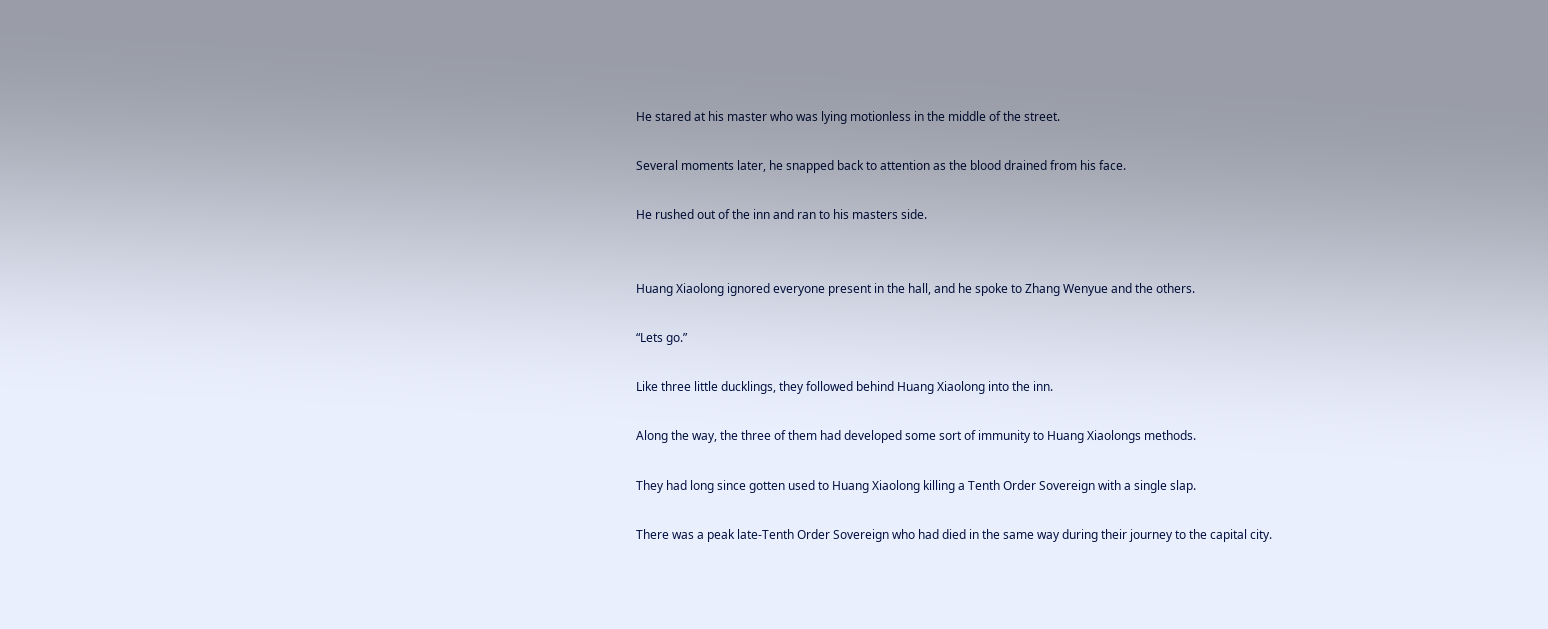He stared at his master who was lying motionless in the middle of the street.

Several moments later, he snapped back to attention as the blood drained from his face.

He rushed out of the inn and ran to his masters side.


Huang Xiaolong ignored everyone present in the hall, and he spoke to Zhang Wenyue and the others.

“Lets go.”

Like three little ducklings, they followed behind Huang Xiaolong into the inn.

Along the way, the three of them had developed some sort of immunity to Huang Xiaolongs methods.

They had long since gotten used to Huang Xiaolong killing a Tenth Order Sovereign with a single slap.

There was a peak late-Tenth Order Sovereign who had died in the same way during their journey to the capital city.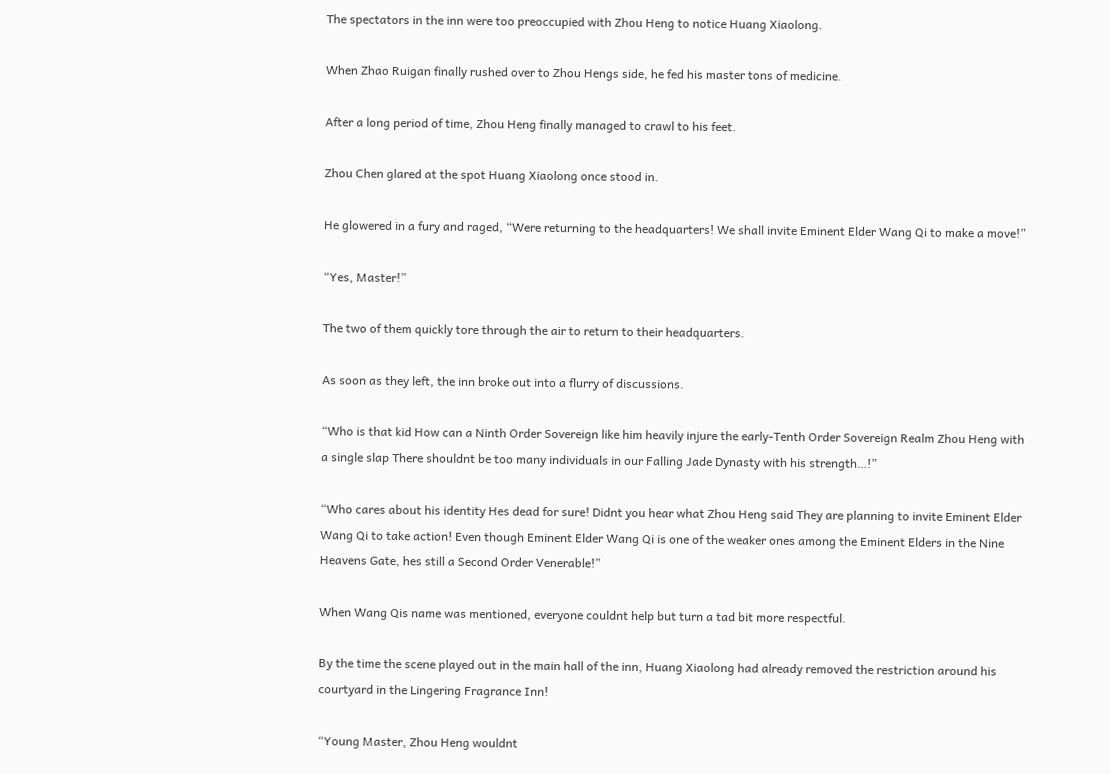The spectators in the inn were too preoccupied with Zhou Heng to notice Huang Xiaolong.

When Zhao Ruigan finally rushed over to Zhou Hengs side, he fed his master tons of medicine.

After a long period of time, Zhou Heng finally managed to crawl to his feet.

Zhou Chen glared at the spot Huang Xiaolong once stood in.

He glowered in a fury and raged, “Were returning to the headquarters! We shall invite Eminent Elder Wang Qi to make a move!”

“Yes, Master!”

The two of them quickly tore through the air to return to their headquarters.

As soon as they left, the inn broke out into a flurry of discussions.

“Who is that kid How can a Ninth Order Sovereign like him heavily injure the early-Tenth Order Sovereign Realm Zhou Heng with a single slap There shouldnt be too many individuals in our Falling Jade Dynasty with his strength…!”

“Who cares about his identity Hes dead for sure! Didnt you hear what Zhou Heng said They are planning to invite Eminent Elder Wang Qi to take action! Even though Eminent Elder Wang Qi is one of the weaker ones among the Eminent Elders in the Nine Heavens Gate, hes still a Second Order Venerable!”

When Wang Qis name was mentioned, everyone couldnt help but turn a tad bit more respectful.

By the time the scene played out in the main hall of the inn, Huang Xiaolong had already removed the restriction around his courtyard in the Lingering Fragrance Inn!

“Young Master, Zhou Heng wouldnt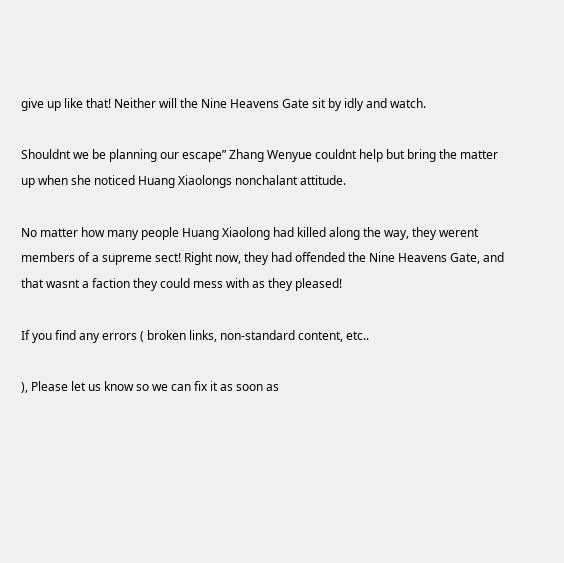give up like that! Neither will the Nine Heavens Gate sit by idly and watch.

Shouldnt we be planning our escape” Zhang Wenyue couldnt help but bring the matter up when she noticed Huang Xiaolongs nonchalant attitude.

No matter how many people Huang Xiaolong had killed along the way, they werent members of a supreme sect! Right now, they had offended the Nine Heavens Gate, and that wasnt a faction they could mess with as they pleased!

If you find any errors ( broken links, non-standard content, etc..

), Please let us know so we can fix it as soon as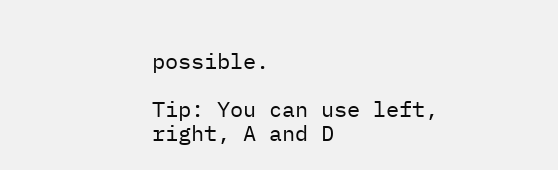possible.

Tip: You can use left, right, A and D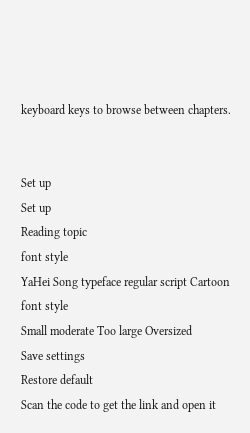keyboard keys to browse between chapters.


Set up
Set up
Reading topic
font style
YaHei Song typeface regular script Cartoon
font style
Small moderate Too large Oversized
Save settings
Restore default
Scan the code to get the link and open it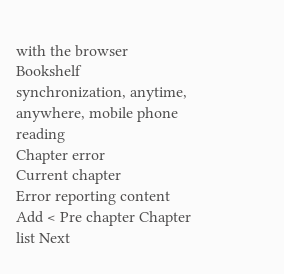with the browser
Bookshelf synchronization, anytime, anywhere, mobile phone reading
Chapter error
Current chapter
Error reporting content
Add < Pre chapter Chapter list Next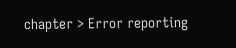chapter > Error reporting